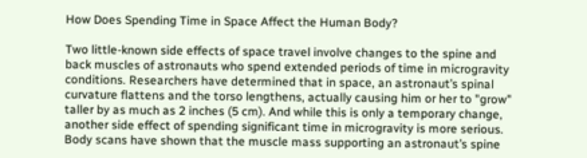How Does Spending Time in Space Affect the Human Body?

Two little-known side effects of space travel involve changes to the spine and back muscles of astronauts who spend extended periods of time in microgravity conditions. Researchers have determined that in space, an astronaut’s spinal curvature flattens and the torso lengthens, actually causing him or her to "grow" taller by as much as 2 inches (5 cm). And while this is only a temporary change, another side effect of spending significant time in microgravity is more serious. Body scans have shown that the muscle mass supporting an astronaut’s spine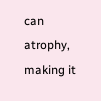can atrophy, making it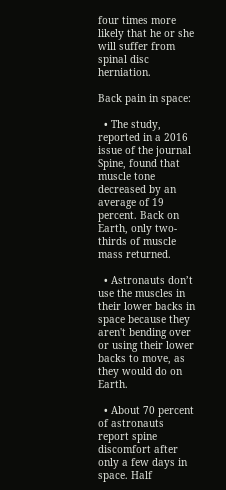four times more likely that he or she will suffer from spinal disc herniation.

Back pain in space:

  • The study, reported in a 2016 issue of the journal Spine, found that muscle tone decreased by an average of 19 percent. Back on Earth, only two-thirds of muscle mass returned.

  • Astronauts don’t use the muscles in their lower backs in space because they aren't bending over or using their lower backs to move, as they would do on Earth.

  • About 70 percent of astronauts report spine discomfort after only a few days in space. Half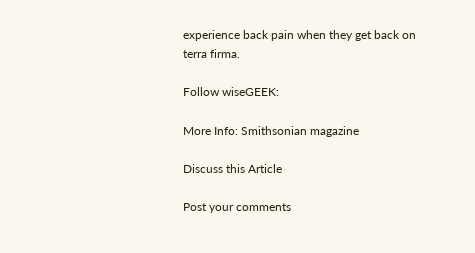experience back pain when they get back on terra firma.

Follow wiseGEEK:

More Info: Smithsonian magazine

Discuss this Article

Post your comments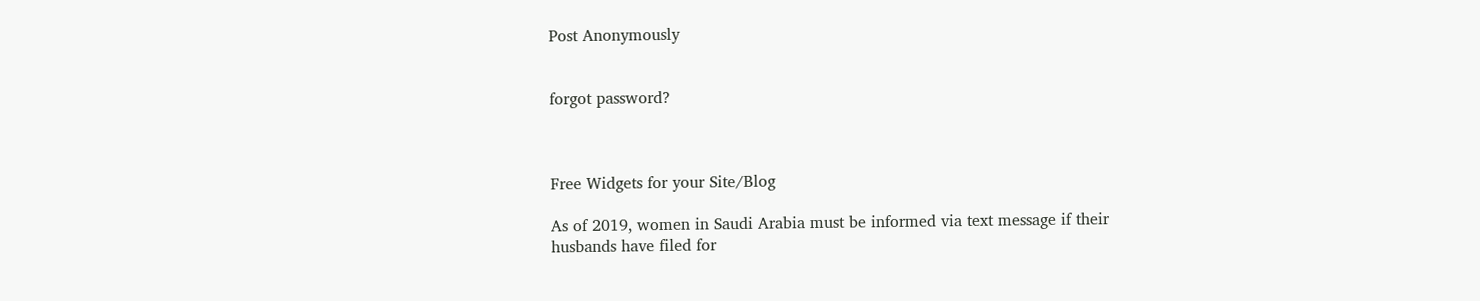Post Anonymously


forgot password?



Free Widgets for your Site/Blog

As of 2019, women in Saudi Arabia must be informed via text message if their husbands have filed for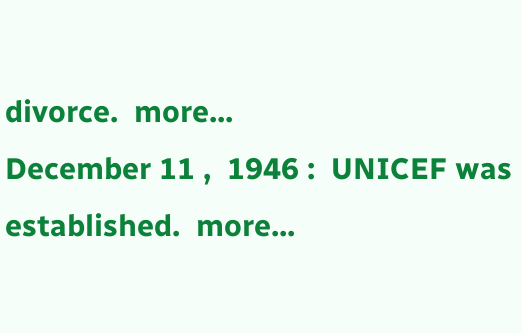divorce.  more...
December 11 ,  1946 :  UNICEF was established.  more...